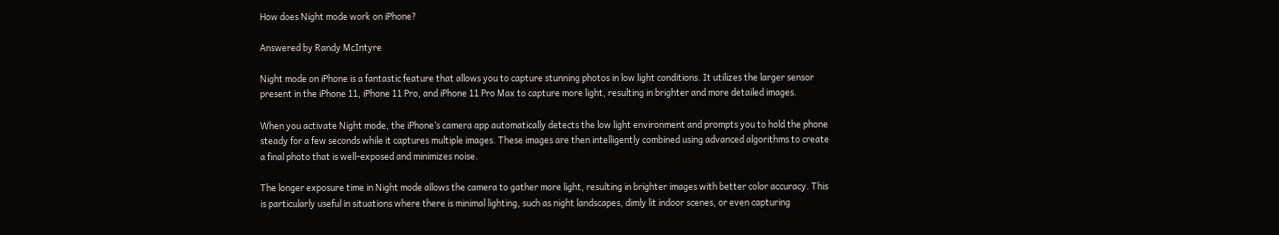How does Night mode work on iPhone?

Answered by Randy McIntyre

Night mode on iPhone is a fantastic feature that allows you to capture stunning photos in low light conditions. It utilizes the larger sensor present in the iPhone 11, iPhone 11 Pro, and iPhone 11 Pro Max to capture more light, resulting in brighter and more detailed images.

When you activate Night mode, the iPhone’s camera app automatically detects the low light environment and prompts you to hold the phone steady for a few seconds while it captures multiple images. These images are then intelligently combined using advanced algorithms to create a final photo that is well-exposed and minimizes noise.

The longer exposure time in Night mode allows the camera to gather more light, resulting in brighter images with better color accuracy. This is particularly useful in situations where there is minimal lighting, such as night landscapes, dimly lit indoor scenes, or even capturing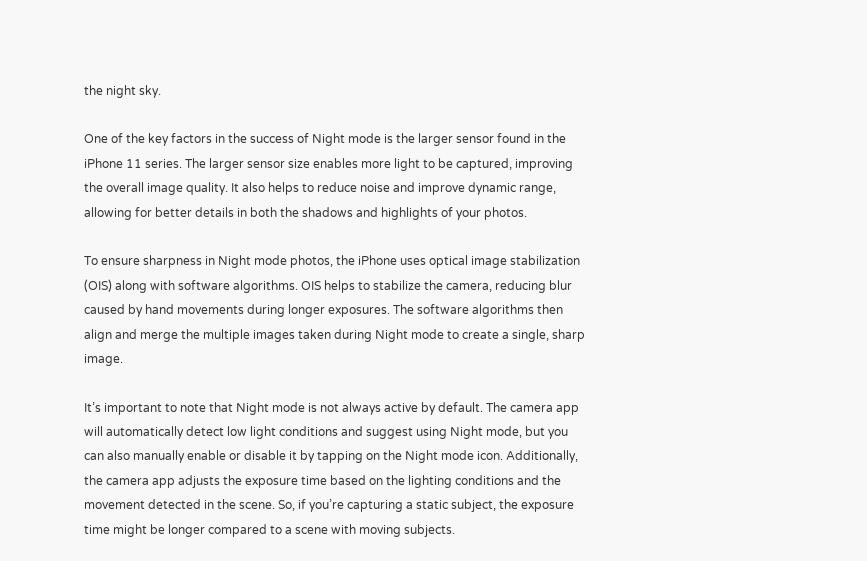the night sky.

One of the key factors in the success of Night mode is the larger sensor found in the iPhone 11 series. The larger sensor size enables more light to be captured, improving the overall image quality. It also helps to reduce noise and improve dynamic range, allowing for better details in both the shadows and highlights of your photos.

To ensure sharpness in Night mode photos, the iPhone uses optical image stabilization (OIS) along with software algorithms. OIS helps to stabilize the camera, reducing blur caused by hand movements during longer exposures. The software algorithms then align and merge the multiple images taken during Night mode to create a single, sharp image.

It’s important to note that Night mode is not always active by default. The camera app will automatically detect low light conditions and suggest using Night mode, but you can also manually enable or disable it by tapping on the Night mode icon. Additionally, the camera app adjusts the exposure time based on the lighting conditions and the movement detected in the scene. So, if you’re capturing a static subject, the exposure time might be longer compared to a scene with moving subjects.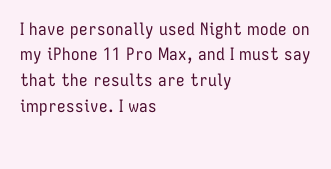I have personally used Night mode on my iPhone 11 Pro Max, and I must say that the results are truly impressive. I was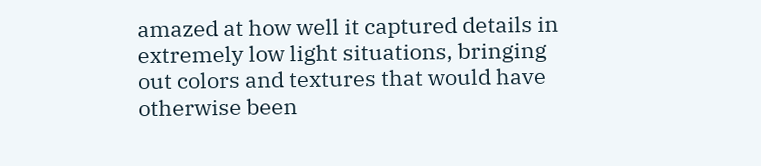amazed at how well it captured details in extremely low light situations, bringing out colors and textures that would have otherwise been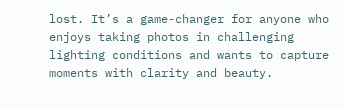lost. It’s a game-changer for anyone who enjoys taking photos in challenging lighting conditions and wants to capture moments with clarity and beauty.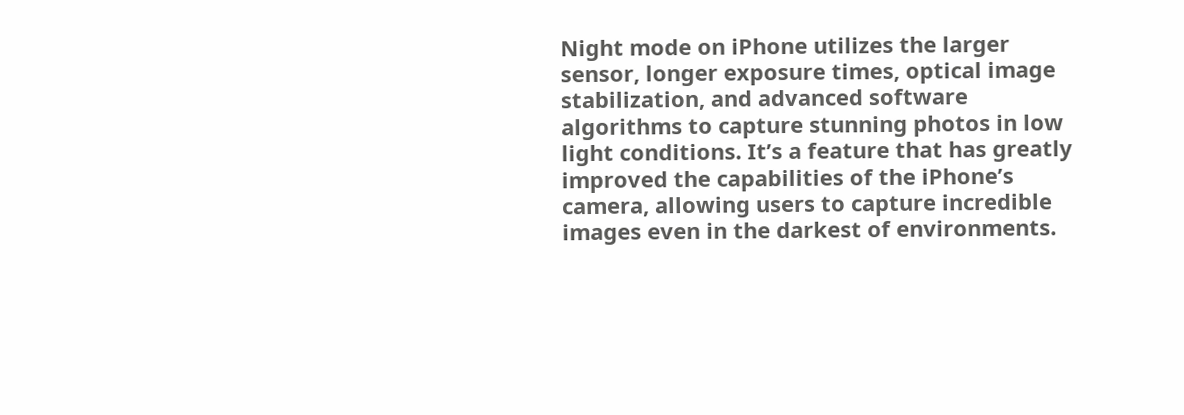Night mode on iPhone utilizes the larger sensor, longer exposure times, optical image stabilization, and advanced software algorithms to capture stunning photos in low light conditions. It’s a feature that has greatly improved the capabilities of the iPhone’s camera, allowing users to capture incredible images even in the darkest of environments.